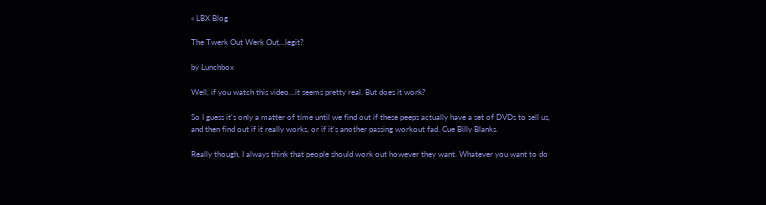« LBX Blog

The Twerk Out Werk Out...legit?

by Lunchbox

Well, if you watch this video...it seems pretty real. But does it work?

So I guess it's only a matter of time until we find out if these peeps actually have a set of DVDs to sell us, and then find out if it really works, or if it's another passing workout fad. Cue Billy Blanks.

Really though, I always think that people should work out however they want. Whatever you want to do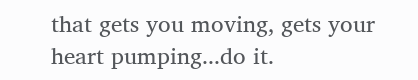that gets you moving, gets your heart pumping...do it.